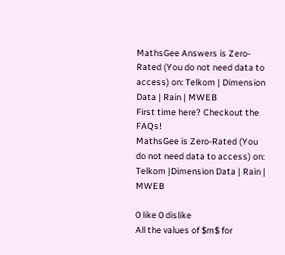MathsGee Answers is Zero-Rated (You do not need data to access) on: Telkom | Dimension Data | Rain | MWEB
First time here? Checkout the FAQs!
MathsGee is Zero-Rated (You do not need data to access) on: Telkom |Dimension Data | Rain | MWEB

0 like 0 dislike
All the values of $m$ for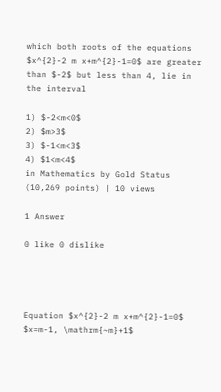which both roots of the equations $x^{2}-2 m x+m^{2}-1=0$ are greater than $-2$ but less than 4, lie in the interval

1) $-2<m<0$
2) $m>3$
3) $-1<m<3$
4) $1<m<4$
in Mathematics by Gold Status (10,269 points) | 10 views

1 Answer

0 like 0 dislike




Equation $x^{2}-2 m x+m^{2}-1=0$
$x=m-1, \mathrm{~m}+1$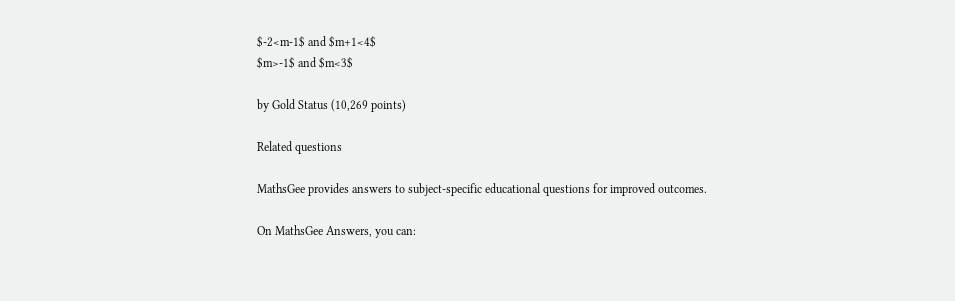$-2<m-1$ and $m+1<4$
$m>-1$ and $m<3$

by Gold Status (10,269 points)

Related questions

MathsGee provides answers to subject-specific educational questions for improved outcomes.

On MathsGee Answers, you can: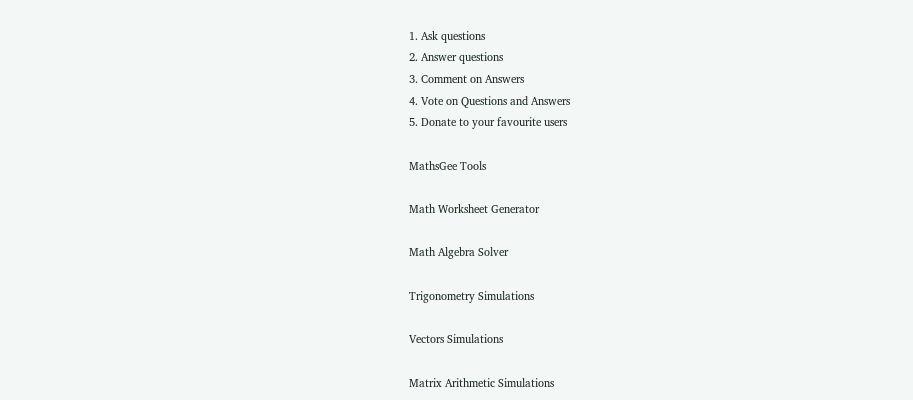1. Ask questions
2. Answer questions
3. Comment on Answers
4. Vote on Questions and Answers
5. Donate to your favourite users

MathsGee Tools

Math Worksheet Generator

Math Algebra Solver

Trigonometry Simulations

Vectors Simulations

Matrix Arithmetic Simulations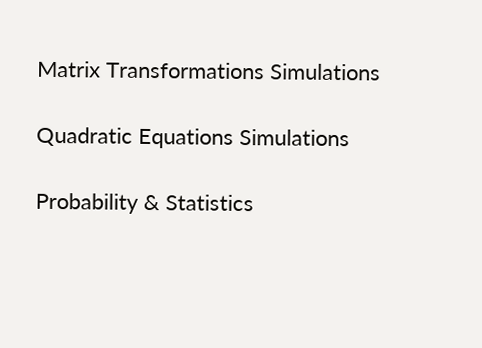Matrix Transformations Simulations

Quadratic Equations Simulations

Probability & Statistics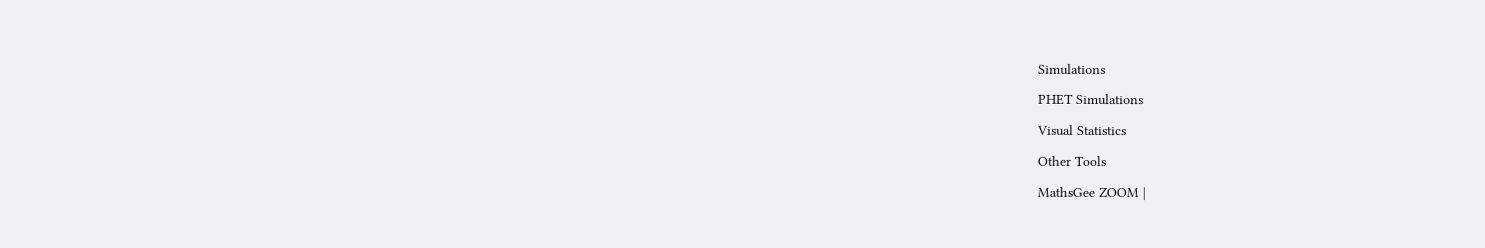Simulations

PHET Simulations

Visual Statistics

Other Tools

MathsGee ZOOM |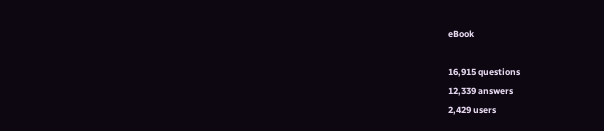eBook

16,915 questions
12,339 answers
2,429 users